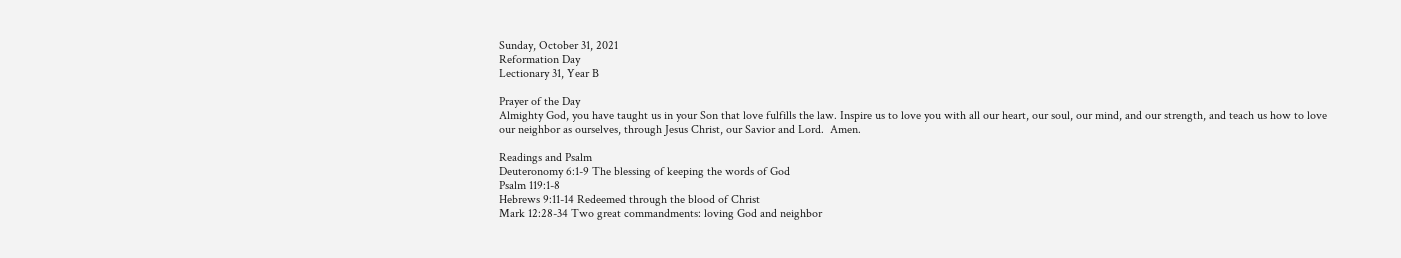Sunday, October 31, 2021
Reformation Day
Lectionary 31, Year B

Prayer of the Day
Almighty God, you have taught us in your Son that love fulfills the law. Inspire us to love you with all our heart, our soul, our mind, and our strength, and teach us how to love our neighbor as ourselves, through Jesus Christ, our Savior and Lord.  Amen.

Readings and Psalm
Deuteronomy 6:1-9 The blessing of keeping the words of God
Psalm 119:1-8
Hebrews 9:11-14 Redeemed through the blood of Christ
Mark 12:28-34 Two great commandments: loving God and neighbor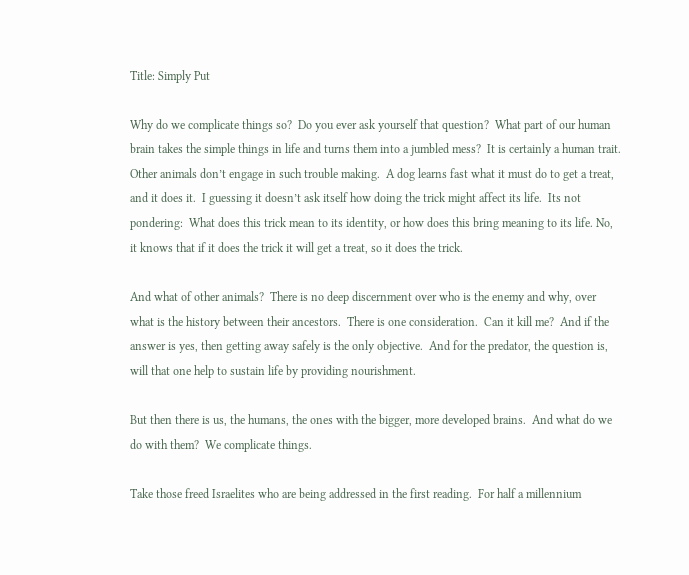Title: Simply Put

Why do we complicate things so?  Do you ever ask yourself that question?  What part of our human brain takes the simple things in life and turns them into a jumbled mess?  It is certainly a human trait. Other animals don’t engage in such trouble making.  A dog learns fast what it must do to get a treat, and it does it.  I guessing it doesn’t ask itself how doing the trick might affect its life.  Its not pondering:  What does this trick mean to its identity, or how does this bring meaning to its life. No, it knows that if it does the trick it will get a treat, so it does the trick.

And what of other animals?  There is no deep discernment over who is the enemy and why, over what is the history between their ancestors.  There is one consideration.  Can it kill me?  And if the answer is yes, then getting away safely is the only objective.  And for the predator, the question is, will that one help to sustain life by providing nourishment.

But then there is us, the humans, the ones with the bigger, more developed brains.  And what do we do with them?  We complicate things.

Take those freed Israelites who are being addressed in the first reading.  For half a millennium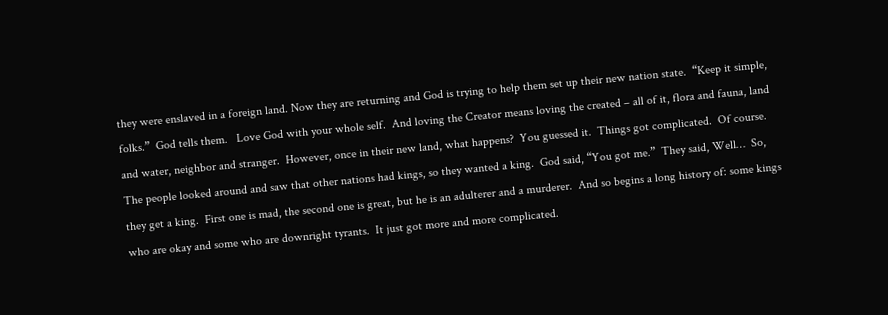they were enslaved in a foreign land. Now they are returning and God is trying to help them set up their new nation state.  “Keep it simple, folks.”  God tells them.   Love God with your whole self.  And loving the Creator means loving the created – all of it, flora and fauna, land and water, neighbor and stranger.  However, once in their new land, what happens?  You guessed it.  Things got complicated.  Of course. The people looked around and saw that other nations had kings, so they wanted a king.  God said, “You got me.”  They said, Well…  So, they get a king.  First one is mad, the second one is great, but he is an adulterer and a murderer.  And so begins a long history of: some kings who are okay and some who are downright tyrants.  It just got more and more complicated.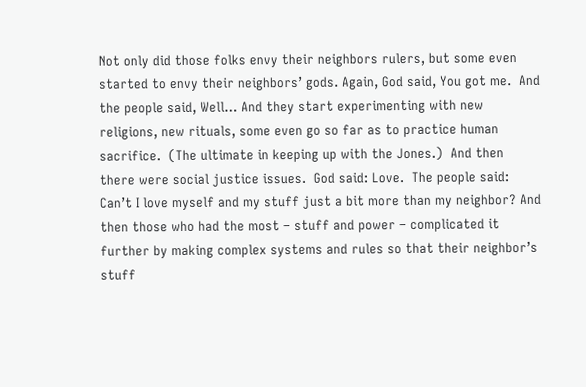Not only did those folks envy their neighbors rulers, but some even started to envy their neighbors’ gods. Again, God said, You got me.  And the people said, Well… And they start experimenting with new religions, new rituals, some even go so far as to practice human sacrifice.  (The ultimate in keeping up with the Jones.)  And then there were social justice issues.  God said: Love.  The people said:  Can’t I love myself and my stuff just a bit more than my neighbor? And then those who had the most – stuff and power – complicated it further by making complex systems and rules so that their neighbor’s stuff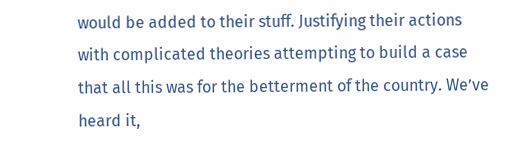would be added to their stuff. Justifying their actions with complicated theories attempting to build a case that all this was for the betterment of the country. We’ve heard it,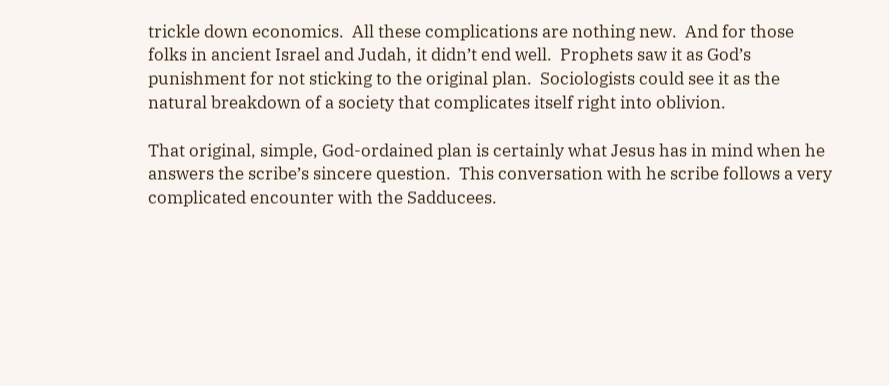trickle down economics.  All these complications are nothing new.  And for those folks in ancient Israel and Judah, it didn’t end well.  Prophets saw it as God’s punishment for not sticking to the original plan.  Sociologists could see it as the natural breakdown of a society that complicates itself right into oblivion.

That original, simple, God-ordained plan is certainly what Jesus has in mind when he answers the scribe’s sincere question.  This conversation with he scribe follows a very complicated encounter with the Sadducees.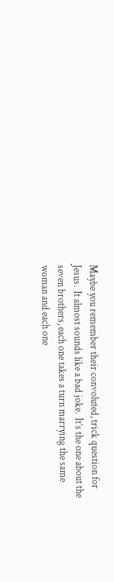Maybe you remember their convoluted, trick question for Jesus.  It almost sounds like a bad joke.  It’s the one about the seven brothers, each one takes a turn marrying the same woman and each one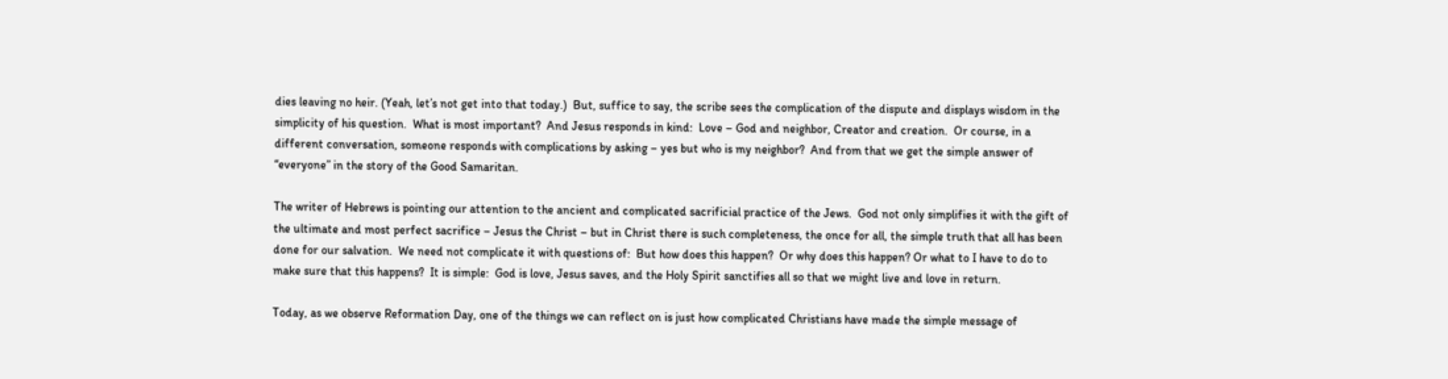dies leaving no heir. (Yeah, let’s not get into that today.)  But, suffice to say, the scribe sees the complication of the dispute and displays wisdom in the simplicity of his question.  What is most important?  And Jesus responds in kind:  Love – God and neighbor, Creator and creation.  Or course, in a different conversation, someone responds with complications by asking – yes but who is my neighbor?  And from that we get the simple answer of “everyone” in the story of the Good Samaritan.

The writer of Hebrews is pointing our attention to the ancient and complicated sacrificial practice of the Jews.  God not only simplifies it with the gift of the ultimate and most perfect sacrifice – Jesus the Christ – but in Christ there is such completeness, the once for all, the simple truth that all has been done for our salvation.  We need not complicate it with questions of:  But how does this happen?  Or why does this happen? Or what to I have to do to make sure that this happens?  It is simple:  God is love, Jesus saves, and the Holy Spirit sanctifies all so that we might live and love in return.

Today, as we observe Reformation Day, one of the things we can reflect on is just how complicated Christians have made the simple message of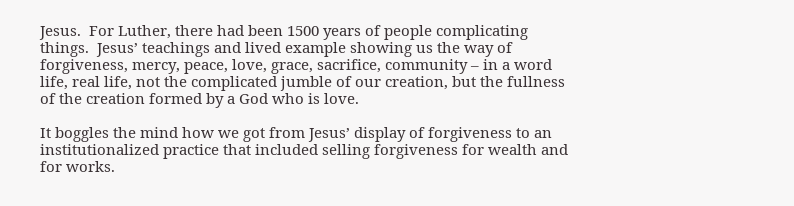Jesus.  For Luther, there had been 1500 years of people complicating things.  Jesus’ teachings and lived example showing us the way of forgiveness, mercy, peace, love, grace, sacrifice, community – in a word life, real life, not the complicated jumble of our creation, but the fullness of the creation formed by a God who is love.

It boggles the mind how we got from Jesus’ display of forgiveness to an institutionalized practice that included selling forgiveness for wealth and for works.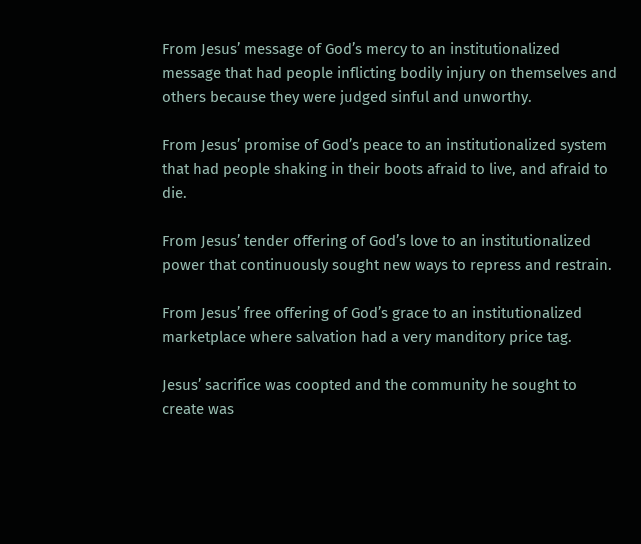From Jesus’ message of God’s mercy to an institutionalized message that had people inflicting bodily injury on themselves and others because they were judged sinful and unworthy.

From Jesus’ promise of God’s peace to an institutionalized system that had people shaking in their boots afraid to live, and afraid to die.

From Jesus’ tender offering of God’s love to an institutionalized power that continuously sought new ways to repress and restrain.

From Jesus’ free offering of God’s grace to an institutionalized marketplace where salvation had a very manditory price tag.

Jesus’ sacrifice was coopted and the community he sought to create was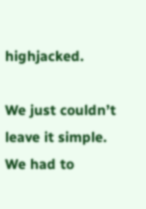highjacked.

We just couldn’t leave it simple.  We had to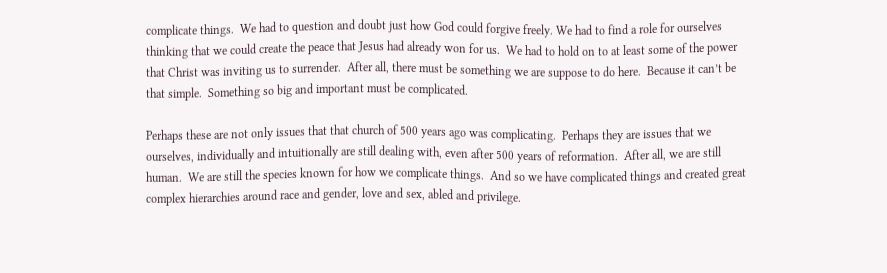complicate things.  We had to question and doubt just how God could forgive freely. We had to find a role for ourselves thinking that we could create the peace that Jesus had already won for us.  We had to hold on to at least some of the power that Christ was inviting us to surrender.  After all, there must be something we are suppose to do here.  Because it can’t be that simple.  Something so big and important must be complicated.

Perhaps these are not only issues that that church of 500 years ago was complicating.  Perhaps they are issues that we ourselves, individually and intuitionally are still dealing with, even after 500 years of reformation.  After all, we are still human.  We are still the species known for how we complicate things.  And so we have complicated things and created great complex hierarchies around race and gender, love and sex, abled and privilege.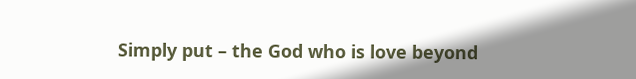Simply put – the God who is love beyond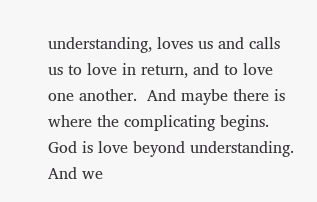understanding, loves us and calls us to love in return, and to love one another.  And maybe there is where the complicating begins.  God is love beyond understanding.  And we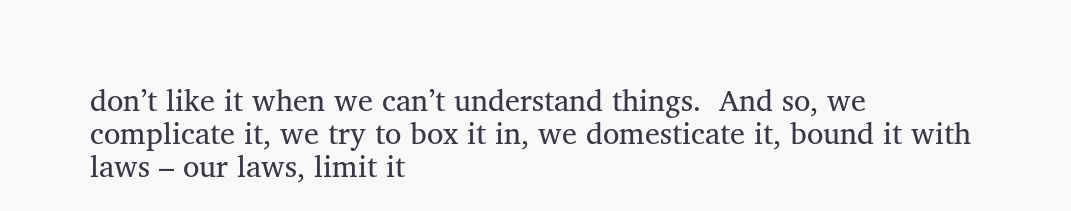don’t like it when we can’t understand things.  And so, we complicate it, we try to box it in, we domesticate it, bound it with laws – our laws, limit it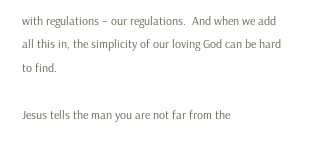with regulations – our regulations.  And when we add all this in, the simplicity of our loving God can be hard to find.

Jesus tells the man you are not far from the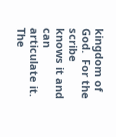kingdom of God.  For the scribe knows it and can articulate it.  The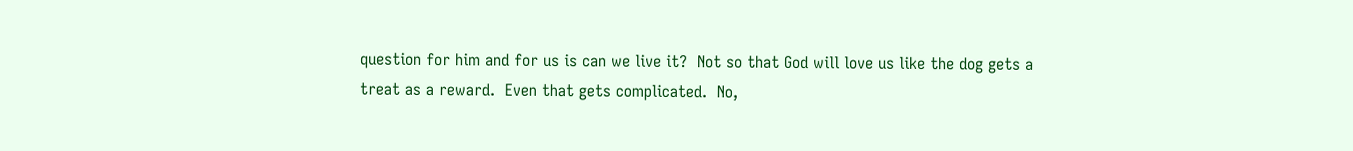question for him and for us is can we live it?  Not so that God will love us like the dog gets a treat as a reward.  Even that gets complicated.  No,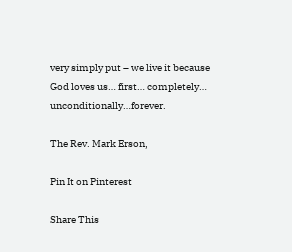very simply put – we live it because God loves us… first… completely… unconditionally…forever.

The Rev. Mark Erson,

Pin It on Pinterest

Share This